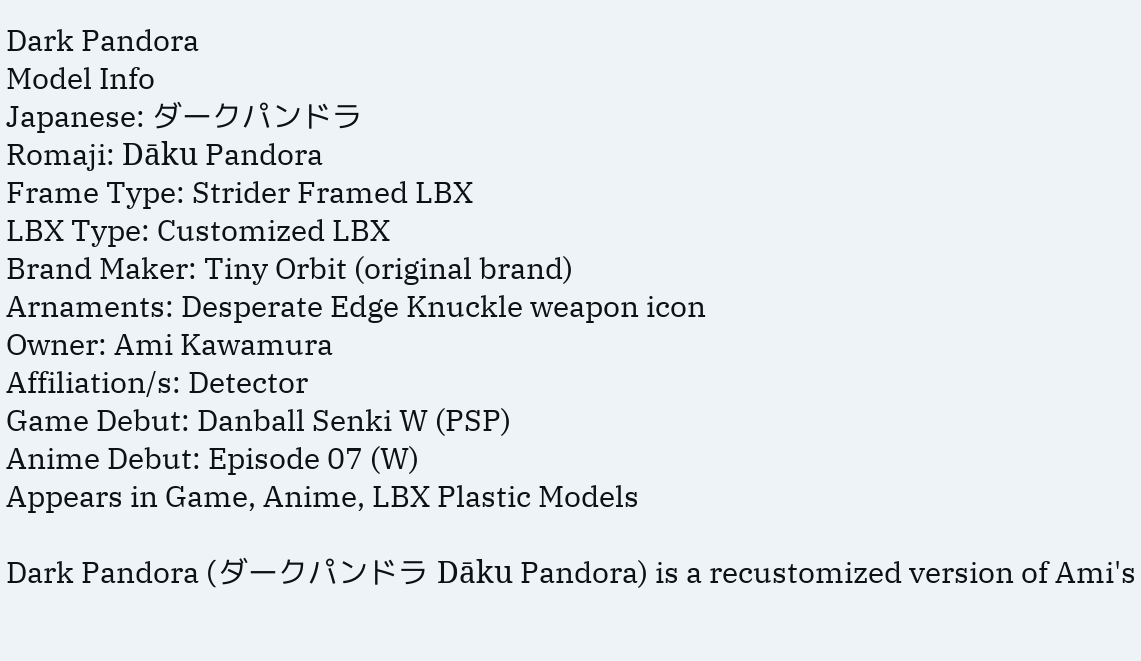Dark Pandora
Model Info
Japanese: ダークパンドラ
Romaji: Dāku Pandora
Frame Type: Strider Framed LBX
LBX Type: Customized LBX
Brand Maker: Tiny Orbit (original brand)
Arnaments: Desperate Edge Knuckle weapon icon
Owner: Ami Kawamura
Affiliation/s: Detector
Game Debut: Danball Senki W (PSP)
Anime Debut: Episode 07 (W)
Appears in Game, Anime, LBX Plastic Models

Dark Pandora (ダークパンドラ Dāku Pandora) is a recustomized version of Ami's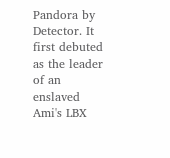Pandora by Detector. It first debuted as the leader of an enslaved Ami's LBX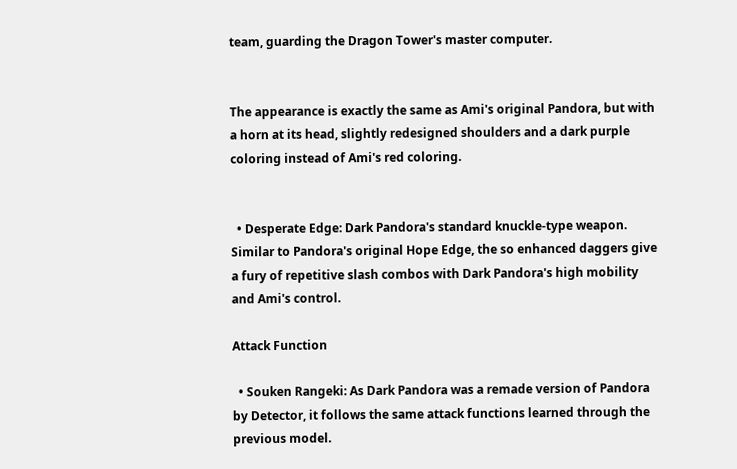team, guarding the Dragon Tower's master computer.


The appearance is exactly the same as Ami's original Pandora, but with a horn at its head, slightly redesigned shoulders and a dark purple coloring instead of Ami's red coloring.


  • Desperate Edge: Dark Pandora's standard knuckle-type weapon. Similar to Pandora's original Hope Edge, the so enhanced daggers give a fury of repetitive slash combos with Dark Pandora's high mobility and Ami's control.

Attack Function

  • Souken Rangeki: As Dark Pandora was a remade version of Pandora by Detector, it follows the same attack functions learned through the previous model.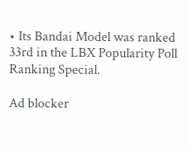• Its Bandai Model was ranked 33rd in the LBX Popularity Poll Ranking Special.

Ad blocker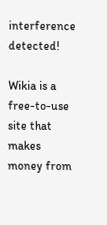interference detected!

Wikia is a free-to-use site that makes money from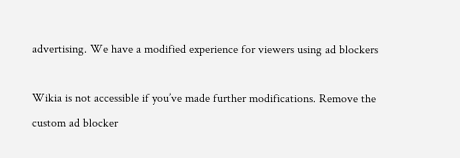advertising. We have a modified experience for viewers using ad blockers

Wikia is not accessible if you’ve made further modifications. Remove the custom ad blocker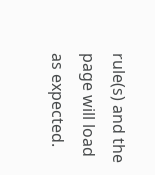rule(s) and the page will load as expected.